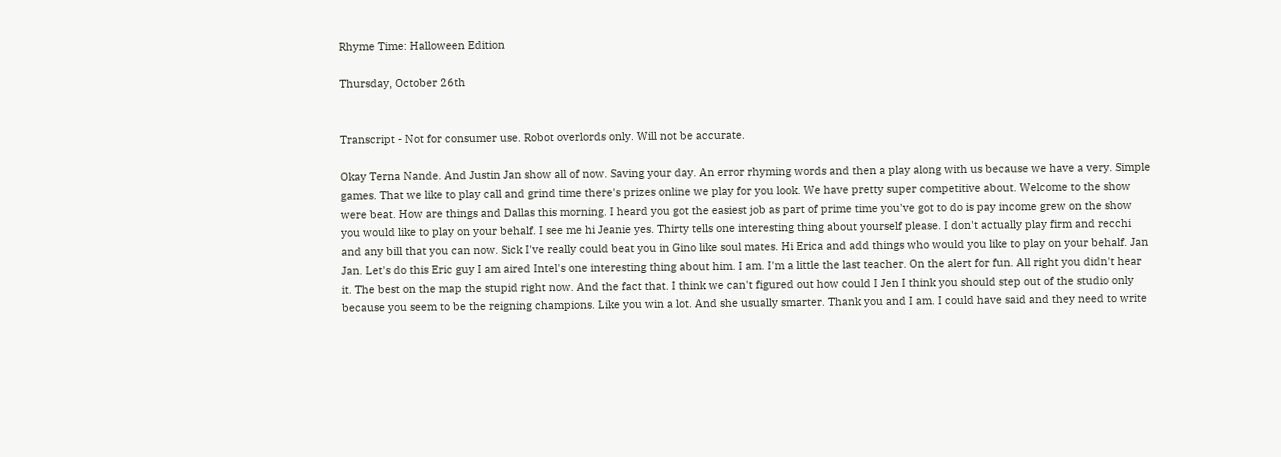Rhyme Time: Halloween Edition

Thursday, October 26th


Transcript - Not for consumer use. Robot overlords only. Will not be accurate.

Okay Terna Nande. And Justin Jan show all of now. Saving your day. An error rhyming words and then a play along with us because we have a very. Simple games. That we like to play call and grind time there's prizes online we play for you look. We have pretty super competitive about. Welcome to the show were beat. How are things and Dallas this morning. I heard you got the easiest job as part of prime time you've got to do is pay income grew on the show you would like to play on your behalf. I see me hi Jeanie yes. Thirty tells one interesting thing about yourself please. I don't actually play firm and recchi and any bill that you can now. Sick I've really could beat you in Gino like soul mates. Hi Erica and add things who would you like to play on your behalf. Jan Jan. Let's do this Eric guy I am aired Intel's one interesting thing about him. I am. I'm a little the last teacher. On the alert for fun. All right you didn't hear it. The best on the map the stupid right now. And the fact that. I think we can't figured out how could I Jen I think you should step out of the studio only because you seem to be the reigning champions. Like you win a lot. And she usually smarter. Thank you and I am. I could have said and they need to write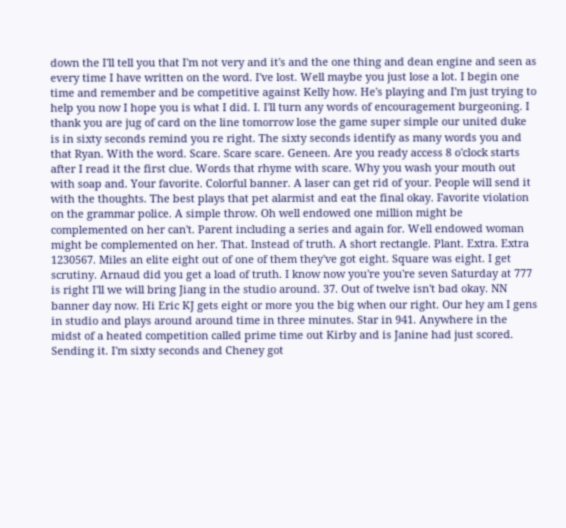down the I'll tell you that I'm not very and it's and the one thing and dean engine and seen as every time I have written on the word. I've lost. Well maybe you just lose a lot. I begin one time and remember and be competitive against Kelly how. He's playing and I'm just trying to help you now I hope you is what I did. I. I'll turn any words of encouragement burgeoning. I thank you are jug of card on the line tomorrow lose the game super simple our united duke is in sixty seconds remind you re right. The sixty seconds identify as many words you and that Ryan. With the word. Scare. Scare scare. Geneen. Are you ready access 8 o'clock starts after I read it the first clue. Words that rhyme with scare. Why you wash your mouth out with soap and. Your favorite. Colorful banner. A laser can get rid of your. People will send it with the thoughts. The best plays that pet alarmist and eat the final okay. Favorite violation on the grammar police. A simple throw. Oh well endowed one million might be complemented on her can't. Parent including a series and again for. Well endowed woman might be complemented on her. That. Instead of truth. A short rectangle. Plant. Extra. Extra 1230567. Miles an elite eight out of one of them they've got eight. Square was eight. I get scrutiny. Arnaud did you get a load of truth. I know now you're you're seven Saturday at 777 is right I'll we will bring Jiang in the studio around. 37. Out of twelve isn't bad okay. NN banner day now. Hi Eric KJ gets eight or more you the big when our right. Our hey am I gens in studio and plays around around time in three minutes. Star in 941. Anywhere in the midst of a heated competition called prime time out Kirby and is Janine had just scored. Sending it. I'm sixty seconds and Cheney got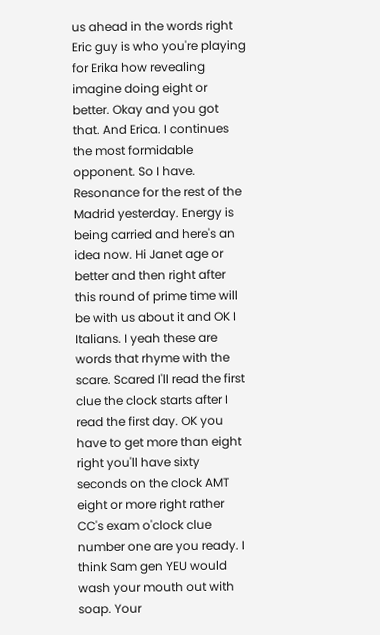us ahead in the words right Eric guy is who you're playing for Erika how revealing imagine doing eight or better. Okay and you got that. And Erica. I continues the most formidable opponent. So I have. Resonance for the rest of the Madrid yesterday. Energy is being carried and here's an idea now. Hi Janet age or better and then right after this round of prime time will be with us about it and OK I Italians. I yeah these are words that rhyme with the scare. Scared I'll read the first clue the clock starts after I read the first day. OK you have to get more than eight right you'll have sixty seconds on the clock AMT eight or more right rather CC's exam o'clock clue number one are you ready. I think Sam gen YEU would wash your mouth out with soap. Your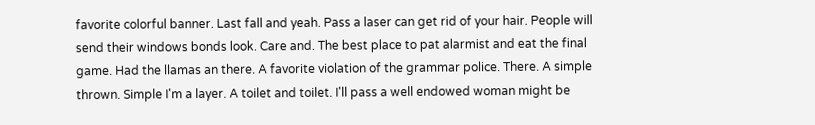favorite colorful banner. Last fall and yeah. Pass a laser can get rid of your hair. People will send their windows bonds look. Care and. The best place to pat alarmist and eat the final game. Had the llamas an there. A favorite violation of the grammar police. There. A simple thrown. Simple I'm a layer. A toilet and toilet. I'll pass a well endowed woman might be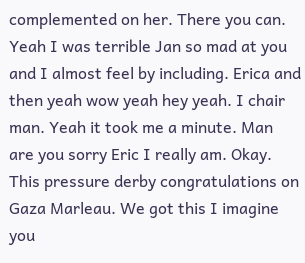complemented on her. There you can. Yeah I was terrible Jan so mad at you and I almost feel by including. Erica and then yeah wow yeah hey yeah. I chair man. Yeah it took me a minute. Man are you sorry Eric I really am. Okay. This pressure derby congratulations on Gaza Marleau. We got this I imagine you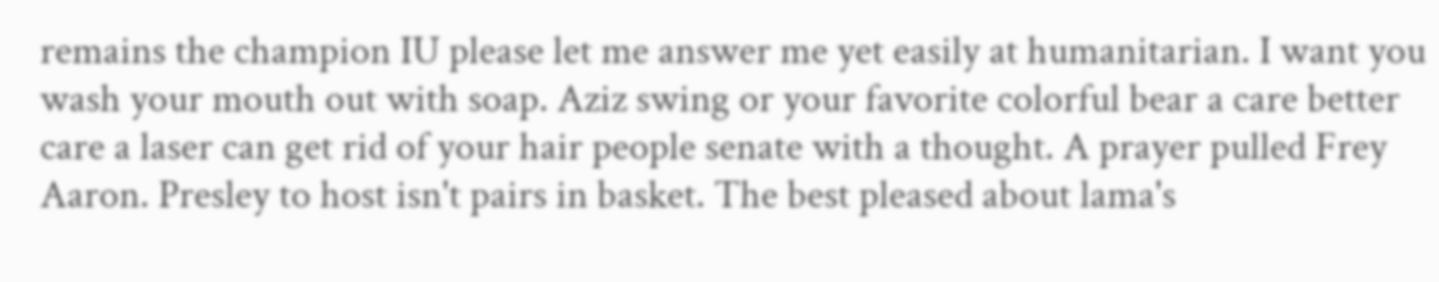remains the champion IU please let me answer me yet easily at humanitarian. I want you wash your mouth out with soap. Aziz swing or your favorite colorful bear a care better care a laser can get rid of your hair people senate with a thought. A prayer pulled Frey Aaron. Presley to host isn't pairs in basket. The best pleased about lama's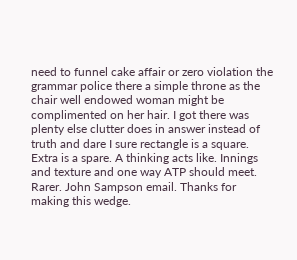need to funnel cake affair or zero violation the grammar police there a simple throne as the chair well endowed woman might be complimented on her hair. I got there was plenty else clutter does in answer instead of truth and dare I sure rectangle is a square. Extra is a spare. A thinking acts like. Innings and texture and one way ATP should meet. Rarer. John Sampson email. Thanks for making this wedge.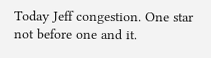Today Jeff congestion. One star not before one and it.